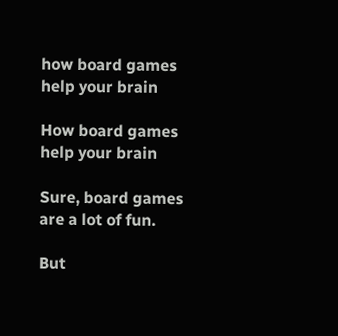how board games help your brain

How board games help your brain

Sure, board games are a lot of fun.

But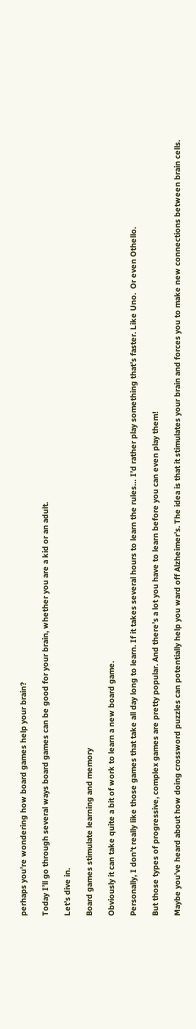perhaps you’re wondering how board games help your brain?

Today I’ll go through several ways board games can be good for your brain, whether you are a kid or an adult.

Let’s dive in.

Board games stimulate learning and memory

Obviously it can take quite a bit of work to learn a new board game.

Personally, I don’t really like those games that take all day long to learn. If it takes several hours to learn the rules… I’d rather play something that’s faster. Like Uno.  Or even Othello.

But those types of progressive, complex games are pretty popular. And there’s a lot you have to learn before you can even play them!

Maybe you’ve heard about how doing crossword puzzles can potentially help you ward off Alzheimer’s. The idea is that it stimulates your brain and forces you to make new connections between brain cells.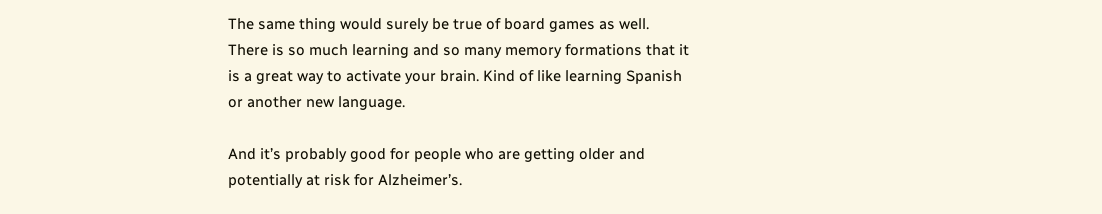The same thing would surely be true of board games as well. There is so much learning and so many memory formations that it is a great way to activate your brain. Kind of like learning Spanish or another new language.

And it’s probably good for people who are getting older and potentially at risk for Alzheimer’s.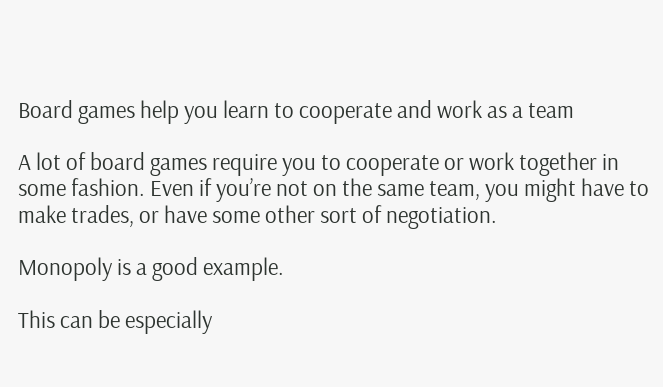Board games help you learn to cooperate and work as a team

A lot of board games require you to cooperate or work together in some fashion. Even if you’re not on the same team, you might have to make trades, or have some other sort of negotiation.

Monopoly is a good example.

This can be especially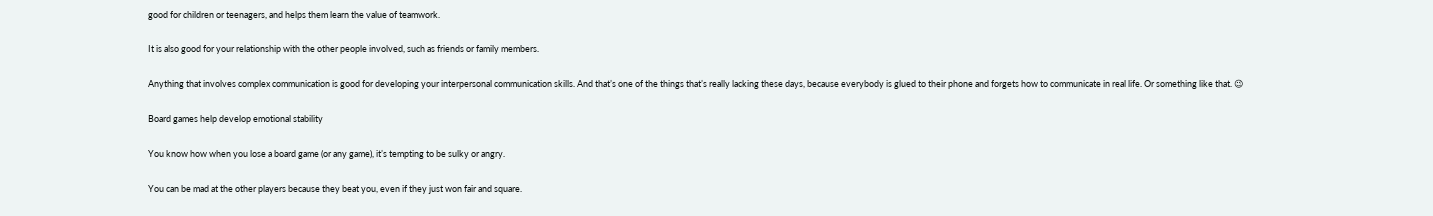good for children or teenagers, and helps them learn the value of teamwork.

It is also good for your relationship with the other people involved, such as friends or family members.

Anything that involves complex communication is good for developing your interpersonal communication skills. And that’s one of the things that’s really lacking these days, because everybody is glued to their phone and forgets how to communicate in real life. Or something like that. 😉

Board games help develop emotional stability

You know how when you lose a board game (or any game), it’s tempting to be sulky or angry.

You can be mad at the other players because they beat you, even if they just won fair and square.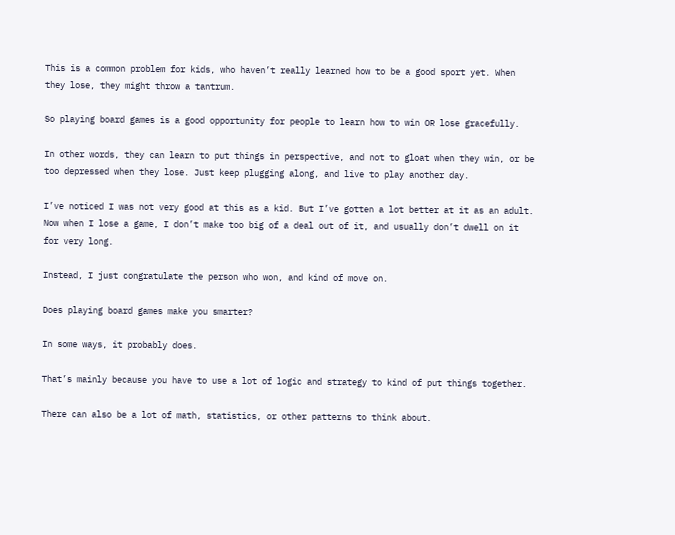This is a common problem for kids, who haven’t really learned how to be a good sport yet. When they lose, they might throw a tantrum.

So playing board games is a good opportunity for people to learn how to win OR lose gracefully.

In other words, they can learn to put things in perspective, and not to gloat when they win, or be too depressed when they lose. Just keep plugging along, and live to play another day.

I’ve noticed I was not very good at this as a kid. But I’ve gotten a lot better at it as an adult. Now when I lose a game, I don’t make too big of a deal out of it, and usually don’t dwell on it for very long.

Instead, I just congratulate the person who won, and kind of move on.

Does playing board games make you smarter?

In some ways, it probably does.

That’s mainly because you have to use a lot of logic and strategy to kind of put things together.

There can also be a lot of math, statistics, or other patterns to think about.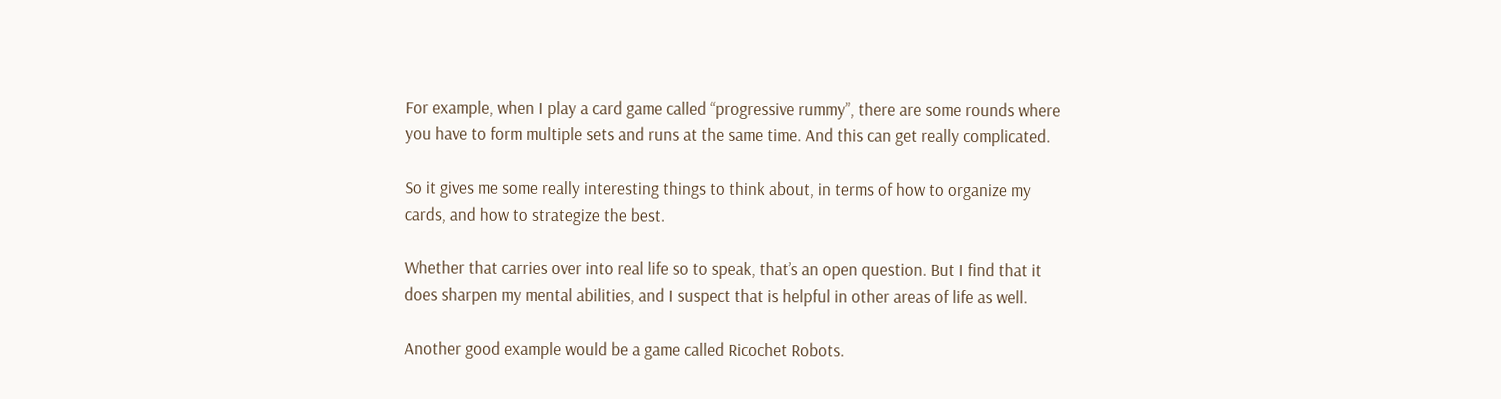For example, when I play a card game called “progressive rummy”, there are some rounds where you have to form multiple sets and runs at the same time. And this can get really complicated.

So it gives me some really interesting things to think about, in terms of how to organize my cards, and how to strategize the best.

Whether that carries over into real life so to speak, that’s an open question. But I find that it does sharpen my mental abilities, and I suspect that is helpful in other areas of life as well.

Another good example would be a game called Ricochet Robots.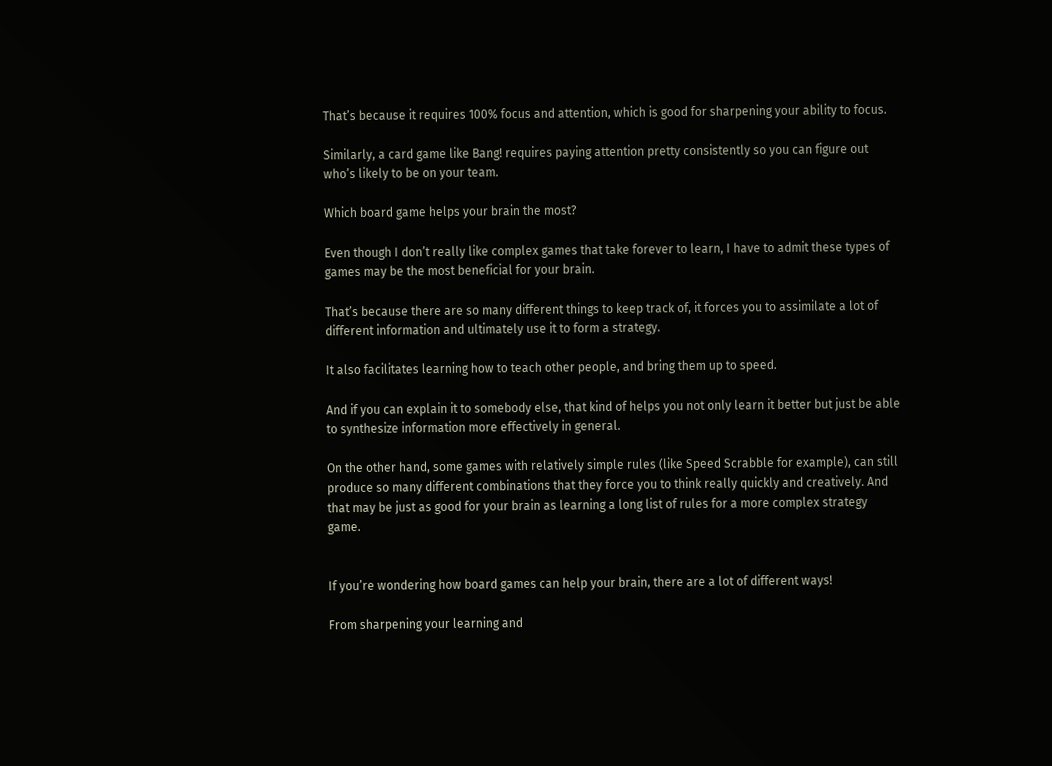That’s because it requires 100% focus and attention, which is good for sharpening your ability to focus.

Similarly, a card game like Bang! requires paying attention pretty consistently so you can figure out who’s likely to be on your team.

Which board game helps your brain the most?

Even though I don’t really like complex games that take forever to learn, I have to admit these types of games may be the most beneficial for your brain.

That’s because there are so many different things to keep track of, it forces you to assimilate a lot of different information and ultimately use it to form a strategy.

It also facilitates learning how to teach other people, and bring them up to speed.

And if you can explain it to somebody else, that kind of helps you not only learn it better but just be able to synthesize information more effectively in general.

On the other hand, some games with relatively simple rules (like Speed Scrabble for example), can still produce so many different combinations that they force you to think really quickly and creatively. And that may be just as good for your brain as learning a long list of rules for a more complex strategy game.


If you’re wondering how board games can help your brain, there are a lot of different ways!

From sharpening your learning and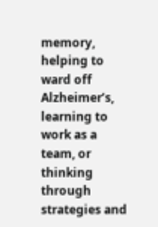memory, helping to ward off Alzheimer’s, learning to work as a team, or thinking through strategies and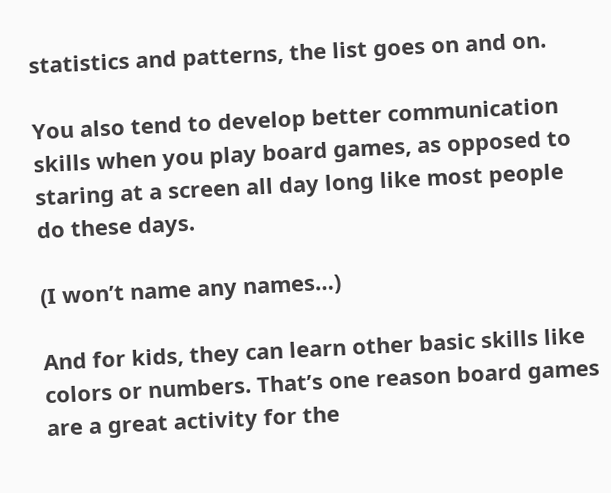statistics and patterns, the list goes on and on.

You also tend to develop better communication skills when you play board games, as opposed to staring at a screen all day long like most people do these days.

(I won’t name any names…)

And for kids, they can learn other basic skills like colors or numbers. That’s one reason board games are a great activity for the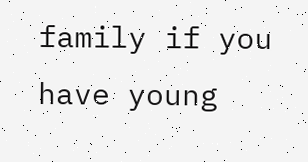family if you have young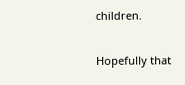children.

Hopefully that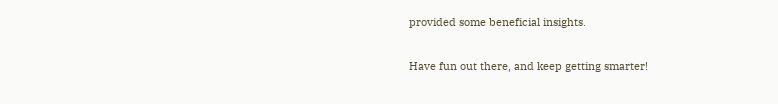provided some beneficial insights.

Have fun out there, and keep getting smarter!